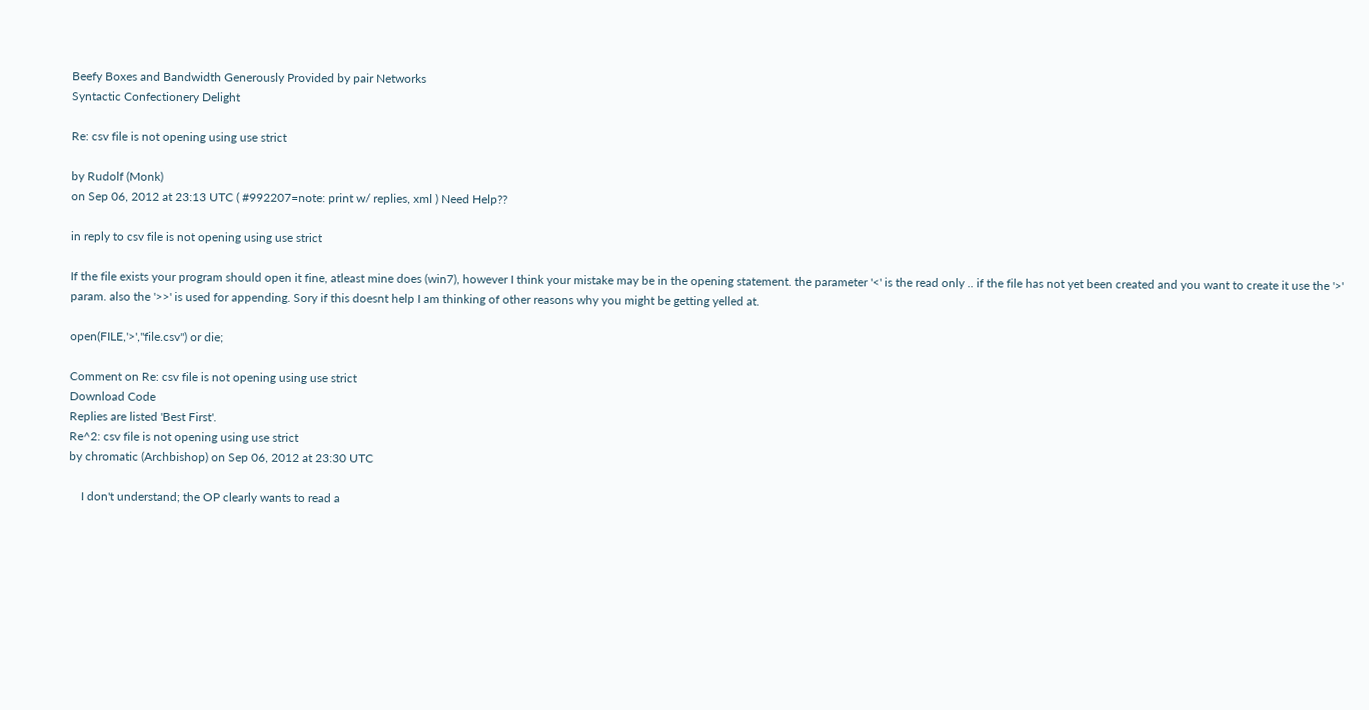Beefy Boxes and Bandwidth Generously Provided by pair Networks
Syntactic Confectionery Delight

Re: csv file is not opening using use strict

by Rudolf (Monk)
on Sep 06, 2012 at 23:13 UTC ( #992207=note: print w/ replies, xml ) Need Help??

in reply to csv file is not opening using use strict

If the file exists your program should open it fine, atleast mine does (win7), however I think your mistake may be in the opening statement. the parameter '<' is the read only .. if the file has not yet been created and you want to create it use the '>' param. also the '>>' is used for appending. Sory if this doesnt help I am thinking of other reasons why you might be getting yelled at.

open(FILE,'>',"file.csv") or die;

Comment on Re: csv file is not opening using use strict
Download Code
Replies are listed 'Best First'.
Re^2: csv file is not opening using use strict
by chromatic (Archbishop) on Sep 06, 2012 at 23:30 UTC

    I don't understand; the OP clearly wants to read a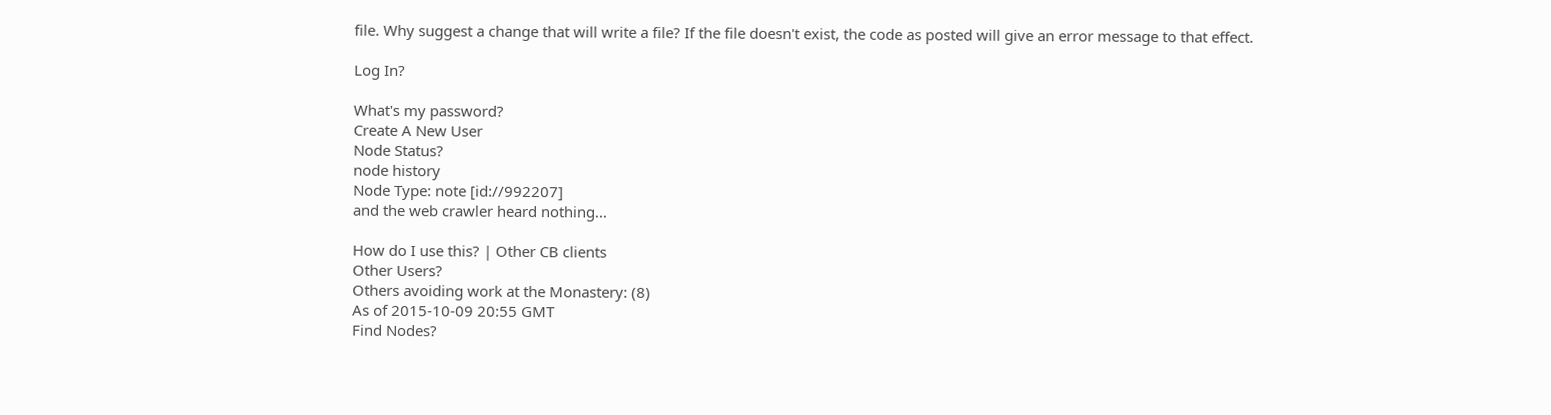file. Why suggest a change that will write a file? If the file doesn't exist, the code as posted will give an error message to that effect.

Log In?

What's my password?
Create A New User
Node Status?
node history
Node Type: note [id://992207]
and the web crawler heard nothing...

How do I use this? | Other CB clients
Other Users?
Others avoiding work at the Monastery: (8)
As of 2015-10-09 20:55 GMT
Find Nodes?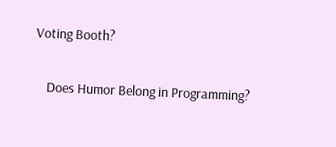Voting Booth?

    Does Humor Belong in Programming?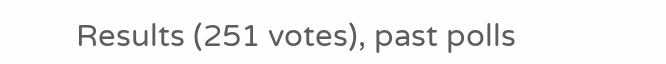Results (251 votes), past polls